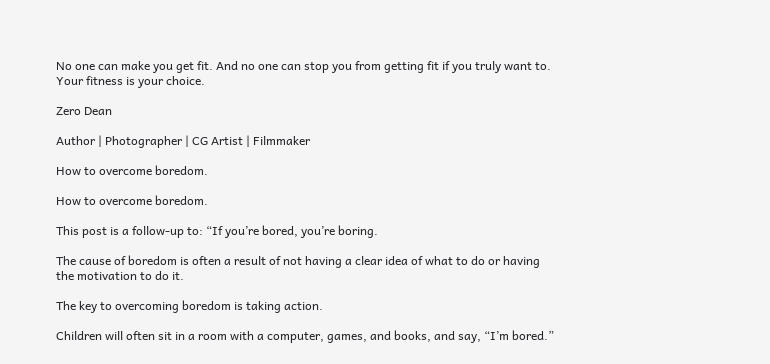No one can make you get fit. And no one can stop you from getting fit if you truly want to. Your fitness is your choice.

Zero Dean

Author | Photographer | CG Artist | Filmmaker

How to overcome boredom.

How to overcome boredom.

This post is a follow-up to: “If you’re bored, you’re boring.

The cause of boredom is often a result of not having a clear idea of what to do or having the motivation to do it.

The key to overcoming boredom is taking action.

Children will often sit in a room with a computer, games, and books, and say, “I’m bored.”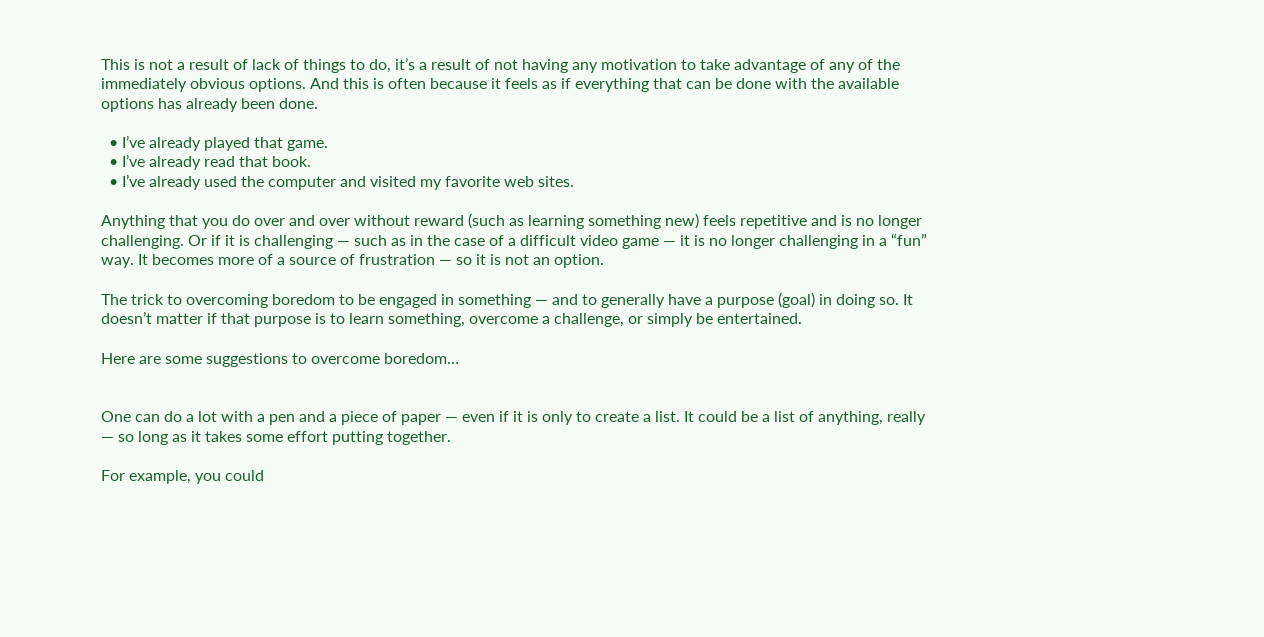This is not a result of lack of things to do, it’s a result of not having any motivation to take advantage of any of the immediately obvious options. And this is often because it feels as if everything that can be done with the available options has already been done.

  • I’ve already played that game.
  • I’ve already read that book.
  • I’ve already used the computer and visited my favorite web sites.

Anything that you do over and over without reward (such as learning something new) feels repetitive and is no longer challenging. Or if it is challenging — such as in the case of a difficult video game — it is no longer challenging in a “fun” way. It becomes more of a source of frustration — so it is not an option.

The trick to overcoming boredom to be engaged in something — and to generally have a purpose (goal) in doing so. It doesn’t matter if that purpose is to learn something, overcome a challenge, or simply be entertained.

Here are some suggestions to overcome boredom…


One can do a lot with a pen and a piece of paper — even if it is only to create a list. It could be a list of anything, really — so long as it takes some effort putting together.

For example, you could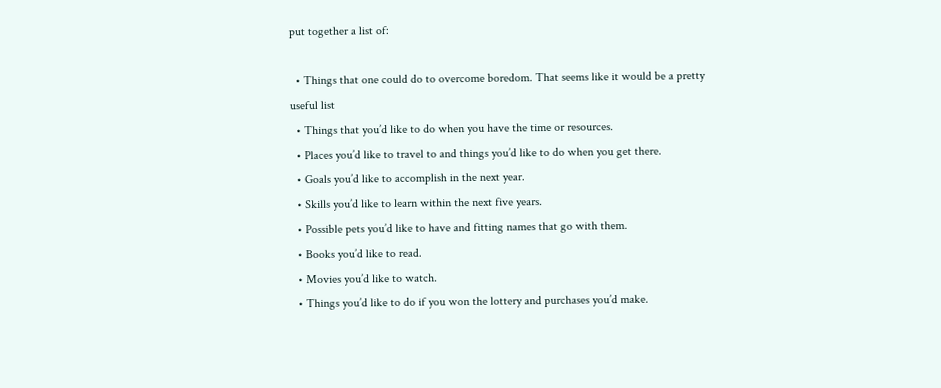put together a list of:

  • Things that one could do to overcome boredom. That seems like it would be a pretty useful list
  • Things that you’d like to do when you have the time or resources.
  • Places you’d like to travel to and things you’d like to do when you get there.
  • Goals you’d like to accomplish in the next year.
  • Skills you’d like to learn within the next five years.
  • Possible pets you’d like to have and fitting names that go with them.
  • Books you’d like to read.
  • Movies you’d like to watch.
  • Things you’d like to do if you won the lottery and purchases you’d make.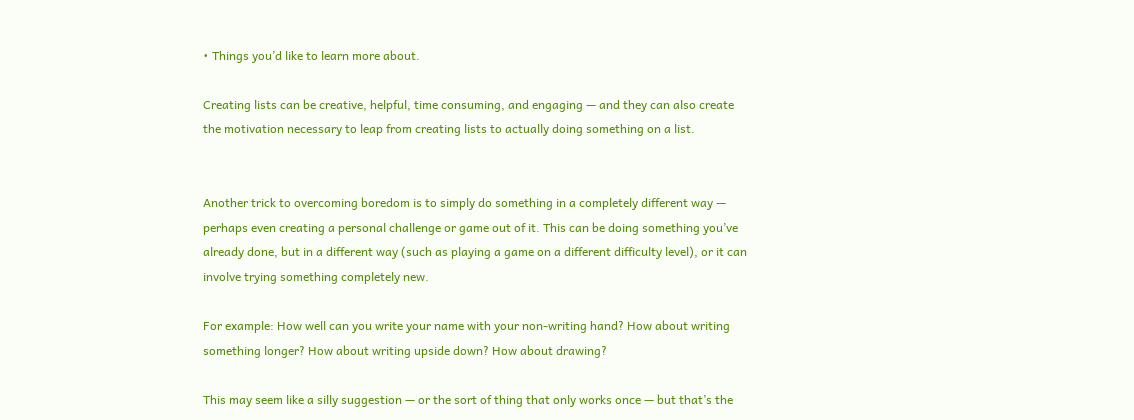• Things you’d like to learn more about.

Creating lists can be creative, helpful, time consuming, and engaging — and they can also create the motivation necessary to leap from creating lists to actually doing something on a list.


Another trick to overcoming boredom is to simply do something in a completely different way — perhaps even creating a personal challenge or game out of it. This can be doing something you’ve already done, but in a different way (such as playing a game on a different difficulty level), or it can involve trying something completely new.

For example: How well can you write your name with your non-writing hand? How about writing something longer? How about writing upside down? How about drawing?

This may seem like a silly suggestion — or the sort of thing that only works once — but that’s the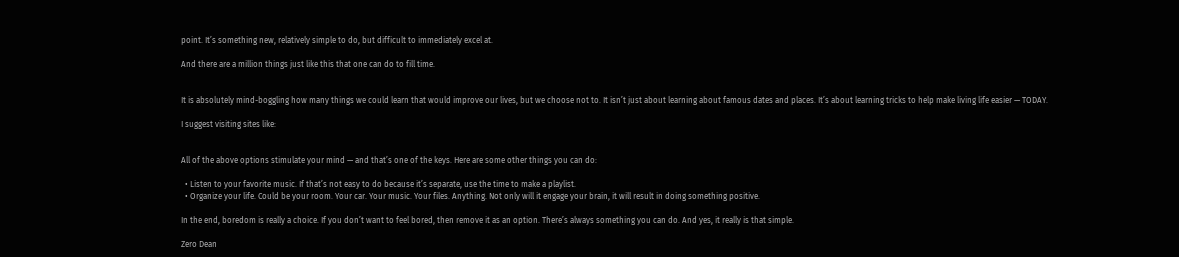point. It’s something new, relatively simple to do, but difficult to immediately excel at.

And there are a million things just like this that one can do to fill time.


It is absolutely mind-boggling how many things we could learn that would improve our lives, but we choose not to. It isn’t just about learning about famous dates and places. It’s about learning tricks to help make living life easier — TODAY.

I suggest visiting sites like:


All of the above options stimulate your mind — and that’s one of the keys. Here are some other things you can do:

  • Listen to your favorite music. If that’s not easy to do because it’s separate, use the time to make a playlist.
  • Organize your life. Could be your room. Your car. Your music. Your files. Anything. Not only will it engage your brain, it will result in doing something positive.

In the end, boredom is really a choice. If you don’t want to feel bored, then remove it as an option. There’s always something you can do. And yes, it really is that simple.

Zero Dean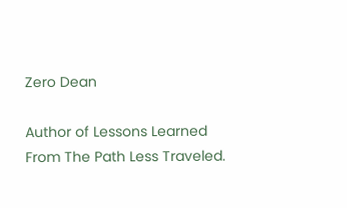Zero Dean

Author of Lessons Learned From The Path Less Traveled.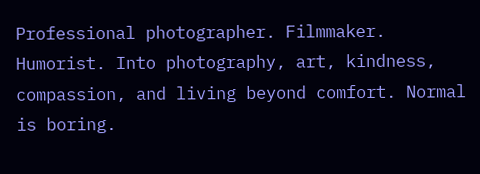Professional photographer. Filmmaker. Humorist. Into photography, art, kindness, compassion, and living beyond comfort. Normal is boring.